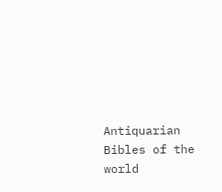Antiquarian Bibles of the world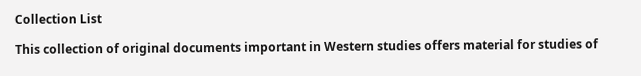Collection List

This collection of original documents important in Western studies offers material for studies of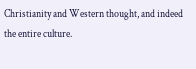Christianity and Western thought, and indeed the entire culture.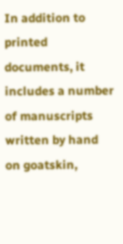In addition to printed documents, it includes a number of manuscripts written by hand on goatskin,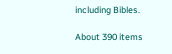including Bibles.

About 390 items